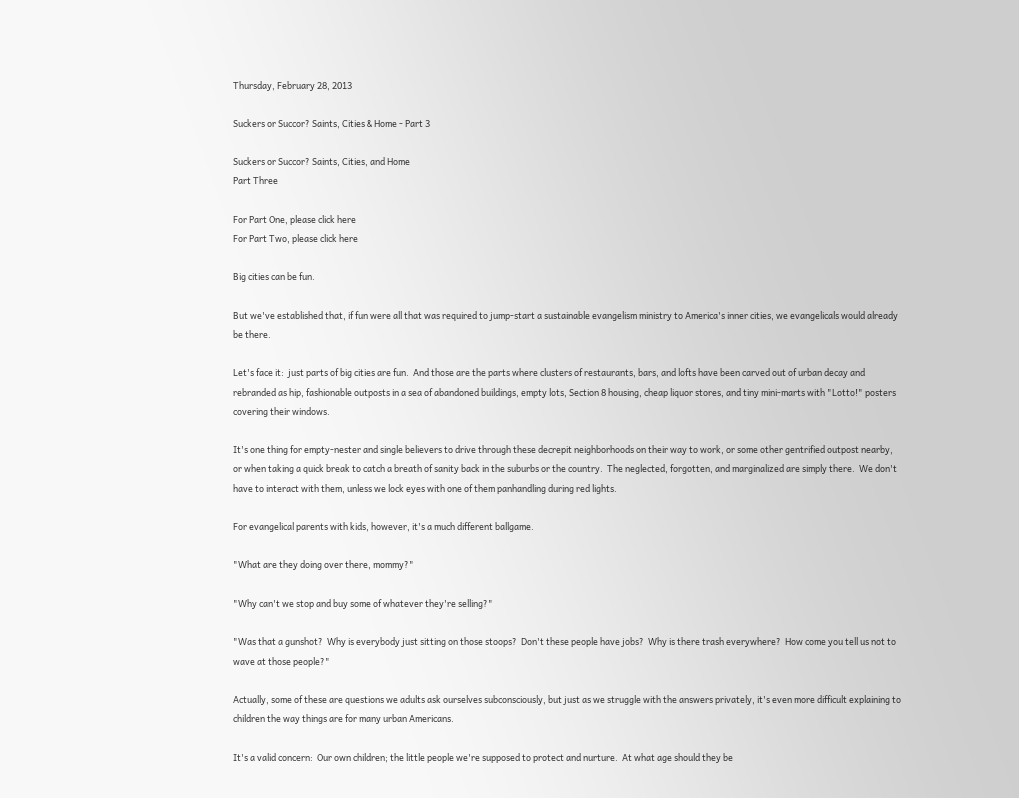Thursday, February 28, 2013

Suckers or Succor? Saints, Cities & Home - Part 3

Suckers or Succor? Saints, Cities, and Home
Part Three

For Part One, please click here
For Part Two, please click here

Big cities can be fun.

But we've established that, if fun were all that was required to jump-start a sustainable evangelism ministry to America's inner cities, we evangelicals would already be there.

Let's face it:  just parts of big cities are fun.  And those are the parts where clusters of restaurants, bars, and lofts have been carved out of urban decay and rebranded as hip, fashionable outposts in a sea of abandoned buildings, empty lots, Section 8 housing, cheap liquor stores, and tiny mini-marts with "Lotto!" posters covering their windows.

It's one thing for empty-nester and single believers to drive through these decrepit neighborhoods on their way to work, or some other gentrified outpost nearby, or when taking a quick break to catch a breath of sanity back in the suburbs or the country.  The neglected, forgotten, and marginalized are simply there.  We don't have to interact with them, unless we lock eyes with one of them panhandling during red lights.

For evangelical parents with kids, however, it's a much different ballgame.

"What are they doing over there, mommy?"

"Why can't we stop and buy some of whatever they're selling?"

"Was that a gunshot?  Why is everybody just sitting on those stoops?  Don't these people have jobs?  Why is there trash everywhere?  How come you tell us not to wave at those people?"

Actually, some of these are questions we adults ask ourselves subconsciously, but just as we struggle with the answers privately, it's even more difficult explaining to children the way things are for many urban Americans.

It's a valid concern:  Our own children; the little people we're supposed to protect and nurture.  At what age should they be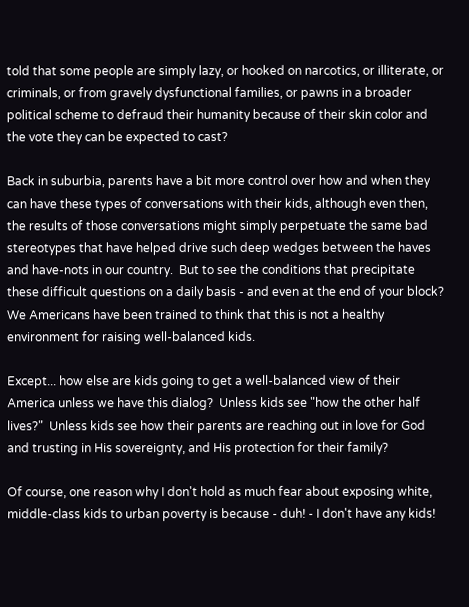told that some people are simply lazy, or hooked on narcotics, or illiterate, or criminals, or from gravely dysfunctional families, or pawns in a broader political scheme to defraud their humanity because of their skin color and the vote they can be expected to cast?

Back in suburbia, parents have a bit more control over how and when they can have these types of conversations with their kids, although even then, the results of those conversations might simply perpetuate the same bad stereotypes that have helped drive such deep wedges between the haves and have-nots in our country.  But to see the conditions that precipitate these difficult questions on a daily basis - and even at the end of your block?  We Americans have been trained to think that this is not a healthy environment for raising well-balanced kids.

Except... how else are kids going to get a well-balanced view of their America unless we have this dialog?  Unless kids see "how the other half lives?"  Unless kids see how their parents are reaching out in love for God and trusting in His sovereignty, and His protection for their family?

Of course, one reason why I don't hold as much fear about exposing white, middle-class kids to urban poverty is because - duh! - I don't have any kids!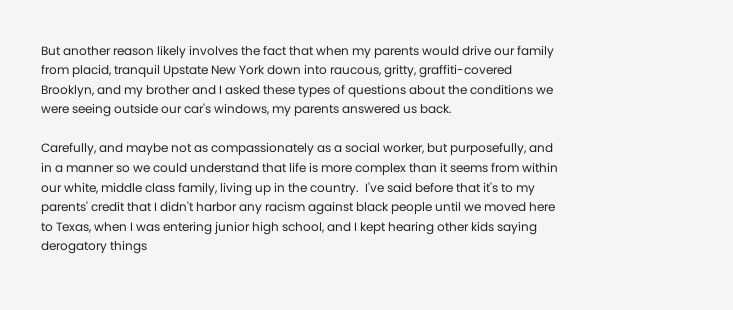But another reason likely involves the fact that when my parents would drive our family from placid, tranquil Upstate New York down into raucous, gritty, graffiti-covered Brooklyn, and my brother and I asked these types of questions about the conditions we were seeing outside our car's windows, my parents answered us back.

Carefully, and maybe not as compassionately as a social worker, but purposefully, and in a manner so we could understand that life is more complex than it seems from within our white, middle class family, living up in the country.  I've said before that it's to my parents' credit that I didn't harbor any racism against black people until we moved here to Texas, when I was entering junior high school, and I kept hearing other kids saying derogatory things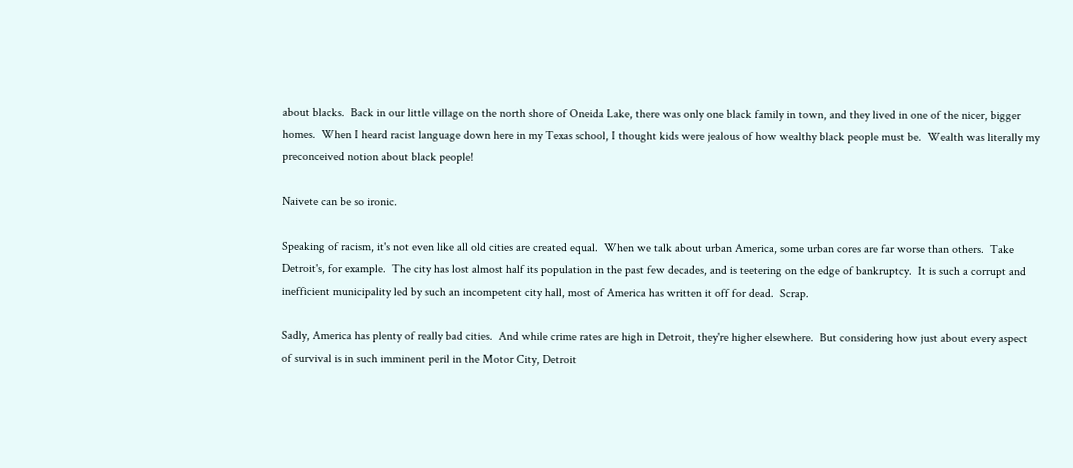about blacks.  Back in our little village on the north shore of Oneida Lake, there was only one black family in town, and they lived in one of the nicer, bigger homes.  When I heard racist language down here in my Texas school, I thought kids were jealous of how wealthy black people must be.  Wealth was literally my preconceived notion about black people!

Naivete can be so ironic.

Speaking of racism, it's not even like all old cities are created equal.  When we talk about urban America, some urban cores are far worse than others.  Take Detroit's, for example.  The city has lost almost half its population in the past few decades, and is teetering on the edge of bankruptcy.  It is such a corrupt and inefficient municipality led by such an incompetent city hall, most of America has written it off for dead.  Scrap.

Sadly, America has plenty of really bad cities.  And while crime rates are high in Detroit, they're higher elsewhere.  But considering how just about every aspect of survival is in such imminent peril in the Motor City, Detroit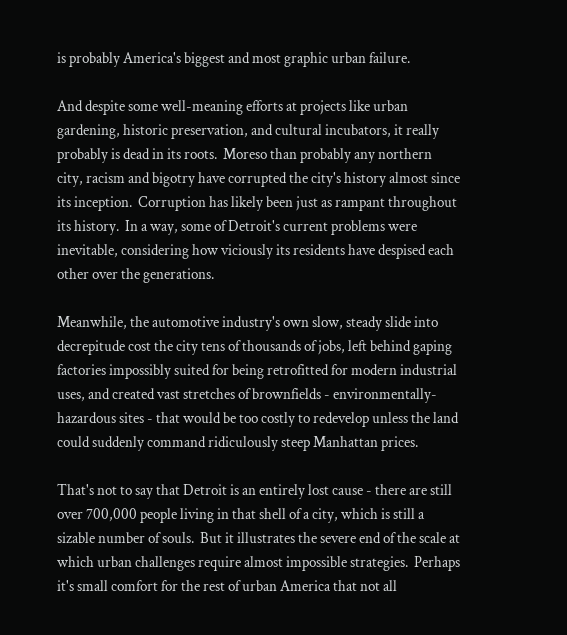is probably America's biggest and most graphic urban failure.

And despite some well-meaning efforts at projects like urban gardening, historic preservation, and cultural incubators, it really probably is dead in its roots.  Moreso than probably any northern city, racism and bigotry have corrupted the city's history almost since its inception.  Corruption has likely been just as rampant throughout its history.  In a way, some of Detroit's current problems were inevitable, considering how viciously its residents have despised each other over the generations.

Meanwhile, the automotive industry's own slow, steady slide into decrepitude cost the city tens of thousands of jobs, left behind gaping factories impossibly suited for being retrofitted for modern industrial uses, and created vast stretches of brownfields - environmentally-hazardous sites - that would be too costly to redevelop unless the land could suddenly command ridiculously steep Manhattan prices.

That's not to say that Detroit is an entirely lost cause - there are still over 700,000 people living in that shell of a city, which is still a sizable number of souls.  But it illustrates the severe end of the scale at which urban challenges require almost impossible strategies.  Perhaps it's small comfort for the rest of urban America that not all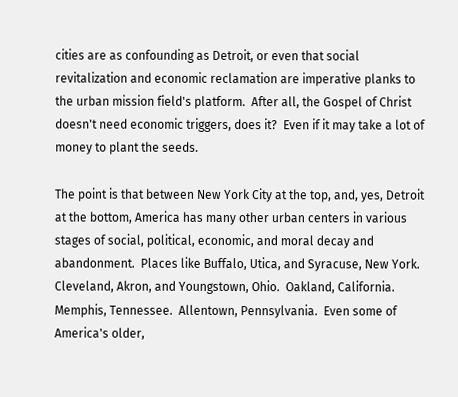cities are as confounding as Detroit, or even that social revitalization and economic reclamation are imperative planks to the urban mission field's platform.  After all, the Gospel of Christ doesn't need economic triggers, does it?  Even if it may take a lot of money to plant the seeds.

The point is that between New York City at the top, and, yes, Detroit at the bottom, America has many other urban centers in various stages of social, political, economic, and moral decay and abandonment.  Places like Buffalo, Utica, and Syracuse, New York.  Cleveland, Akron, and Youngstown, Ohio.  Oakland, California.  Memphis, Tennessee.  Allentown, Pennsylvania.  Even some of America's older,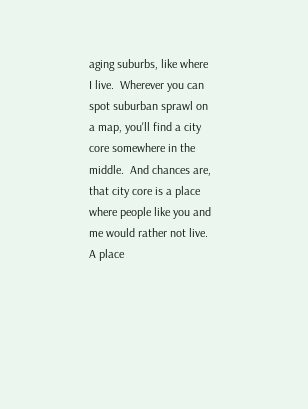aging suburbs, like where I live.  Wherever you can spot suburban sprawl on a map, you'll find a city core somewhere in the middle.  And chances are, that city core is a place where people like you and me would rather not live.  A place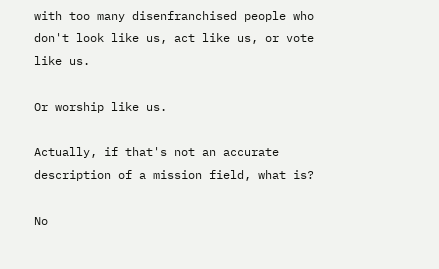with too many disenfranchised people who don't look like us, act like us, or vote like us.

Or worship like us.

Actually, if that's not an accurate description of a mission field, what is?

No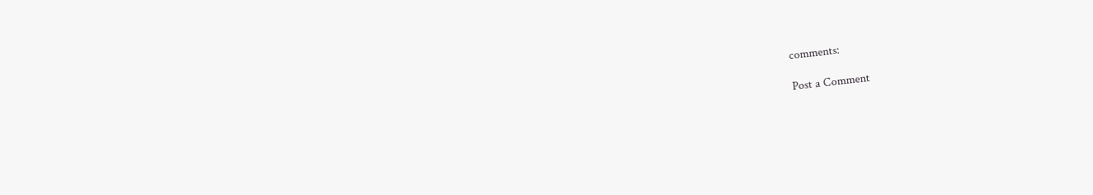comments:

Post a Comment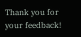Thank you for your feedback!